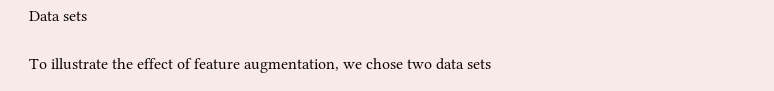Data sets

To illustrate the effect of feature augmentation, we chose two data sets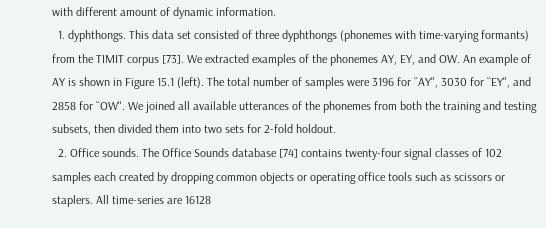with different amount of dynamic information.
  1. dyphthongs. This data set consisted of three dyphthongs (phonemes with time-varying formants) from the TIMIT corpus [73]. We extracted examples of the phonemes AY, EY, and OW. An example of AY is shown in Figure 15.1 (left). The total number of samples were 3196 for ``AY", 3030 for ``EY", and 2858 for ``OW". We joined all available utterances of the phonemes from both the training and testing subsets, then divided them into two sets for 2-fold holdout.
  2. Office sounds. The Office Sounds database [74] contains twenty-four signal classes of 102 samples each created by dropping common objects or operating office tools such as scissors or staplers. All time-series are 16128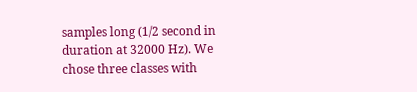samples long (1/2 second in duration at 32000 Hz). We chose three classes with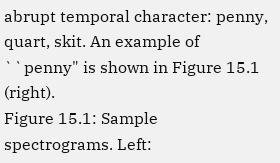abrupt temporal character: penny, quart, skit. An example of ``penny" is shown in Figure 15.1 (right).
Figure 15.1: Sample spectrograms. Left: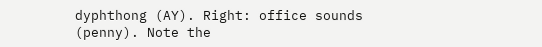dyphthong (AY). Right: office sounds (penny). Note the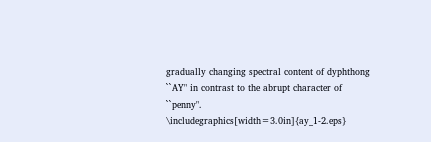gradually changing spectral content of dyphthong ``AY" in contrast to the abrupt character of ``penny".
\includegraphics[width=3.0in]{ay_1-2.eps}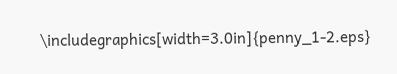\includegraphics[width=3.0in]{penny_1-2.eps}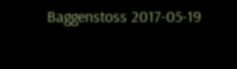Baggenstoss 2017-05-19